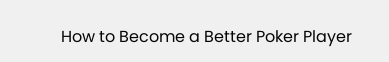How to Become a Better Poker Player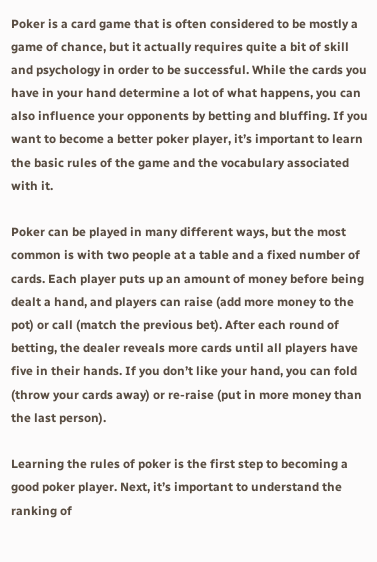Poker is a card game that is often considered to be mostly a game of chance, but it actually requires quite a bit of skill and psychology in order to be successful. While the cards you have in your hand determine a lot of what happens, you can also influence your opponents by betting and bluffing. If you want to become a better poker player, it’s important to learn the basic rules of the game and the vocabulary associated with it.

Poker can be played in many different ways, but the most common is with two people at a table and a fixed number of cards. Each player puts up an amount of money before being dealt a hand, and players can raise (add more money to the pot) or call (match the previous bet). After each round of betting, the dealer reveals more cards until all players have five in their hands. If you don’t like your hand, you can fold (throw your cards away) or re-raise (put in more money than the last person).

Learning the rules of poker is the first step to becoming a good poker player. Next, it’s important to understand the ranking of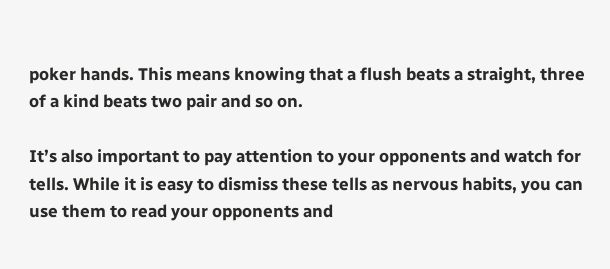poker hands. This means knowing that a flush beats a straight, three of a kind beats two pair and so on.

It’s also important to pay attention to your opponents and watch for tells. While it is easy to dismiss these tells as nervous habits, you can use them to read your opponents and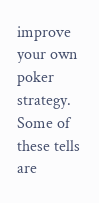improve your own poker strategy. Some of these tells are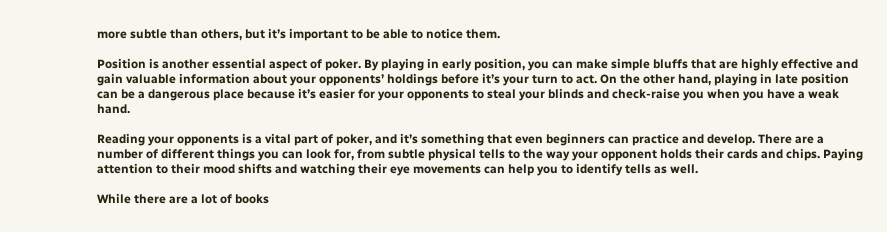more subtle than others, but it’s important to be able to notice them.

Position is another essential aspect of poker. By playing in early position, you can make simple bluffs that are highly effective and gain valuable information about your opponents’ holdings before it’s your turn to act. On the other hand, playing in late position can be a dangerous place because it’s easier for your opponents to steal your blinds and check-raise you when you have a weak hand.

Reading your opponents is a vital part of poker, and it’s something that even beginners can practice and develop. There are a number of different things you can look for, from subtle physical tells to the way your opponent holds their cards and chips. Paying attention to their mood shifts and watching their eye movements can help you to identify tells as well.

While there are a lot of books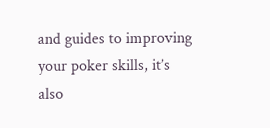and guides to improving your poker skills, it’s also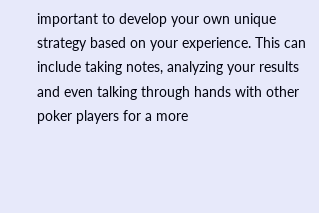important to develop your own unique strategy based on your experience. This can include taking notes, analyzing your results and even talking through hands with other poker players for a more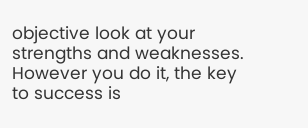objective look at your strengths and weaknesses. However you do it, the key to success is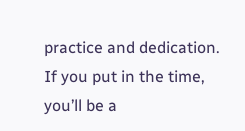practice and dedication. If you put in the time, you’ll be a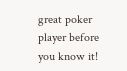great poker player before you know it!